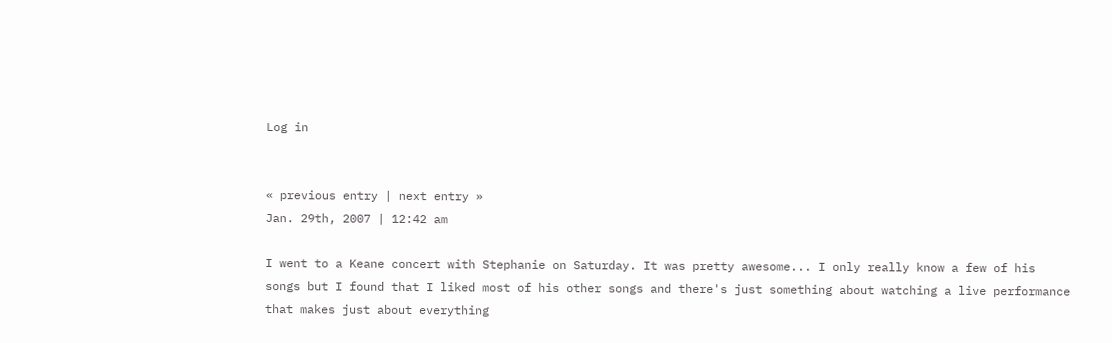Log in


« previous entry | next entry »
Jan. 29th, 2007 | 12:42 am

I went to a Keane concert with Stephanie on Saturday. It was pretty awesome... I only really know a few of his songs but I found that I liked most of his other songs and there's just something about watching a live performance that makes just about everything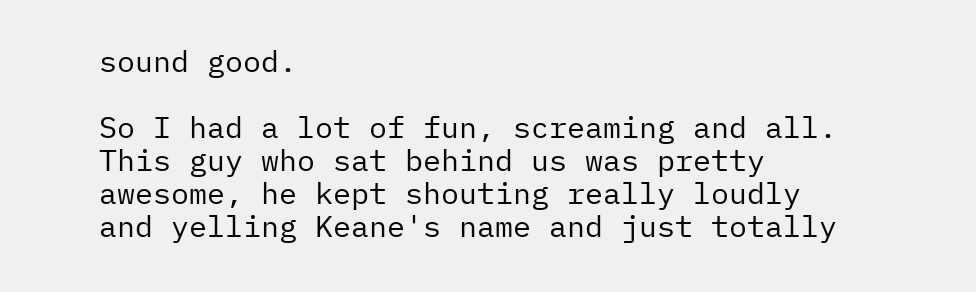sound good.

So I had a lot of fun, screaming and all. This guy who sat behind us was pretty awesome, he kept shouting really loudly and yelling Keane's name and just totally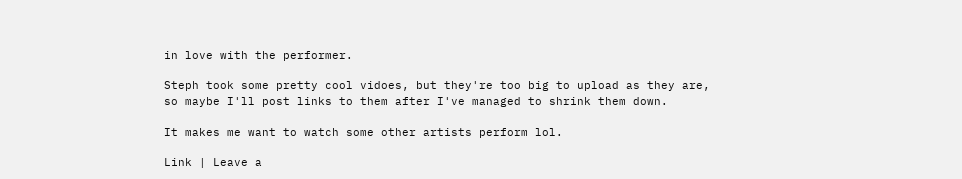in love with the performer.

Steph took some pretty cool vidoes, but they're too big to upload as they are, so maybe I'll post links to them after I've managed to shrink them down.

It makes me want to watch some other artists perform lol.

Link | Leave a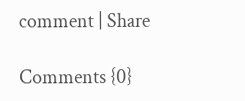comment | Share

Comments {0}